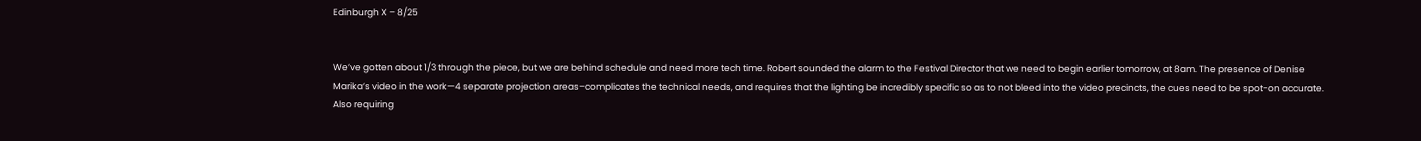Edinburgh X – 8/25


We’ve gotten about 1/3 through the piece, but we are behind schedule and need more tech time. Robert sounded the alarm to the Festival Director that we need to begin earlier tomorrow, at 8am. The presence of Denise Marika’s video in the work—4 separate projection areas–complicates the technical needs, and requires that the lighting be incredibly specific so as to not bleed into the video precincts, the cues need to be spot-on accurate. Also requiring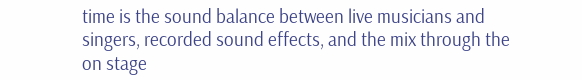time is the sound balance between live musicians and singers, recorded sound effects, and the mix through the on stage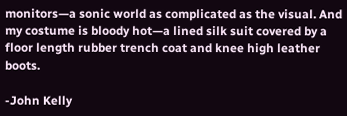monitors—a sonic world as complicated as the visual. And my costume is bloody hot—a lined silk suit covered by a floor length rubber trench coat and knee high leather boots.

-John Kelly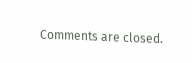Comments are closed.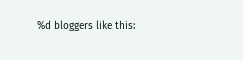%d bloggers like this: